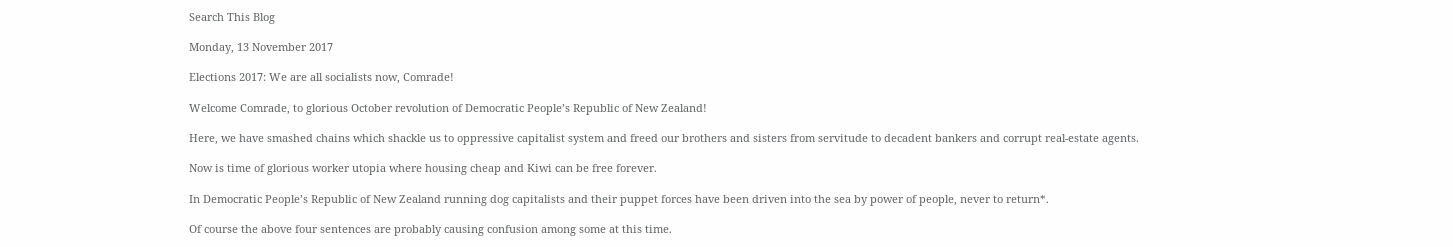Search This Blog

Monday, 13 November 2017

Elections 2017: We are all socialists now, Comrade!

Welcome Comrade, to glorious October revolution of Democratic People’s Republic of New Zealand!

Here, we have smashed chains which shackle us to oppressive capitalist system and freed our brothers and sisters from servitude to decadent bankers and corrupt real-estate agents.

Now is time of glorious worker utopia where housing cheap and Kiwi can be free forever.

In Democratic People’s Republic of New Zealand running dog capitalists and their puppet forces have been driven into the sea by power of people, never to return*.

Of course the above four sentences are probably causing confusion among some at this time.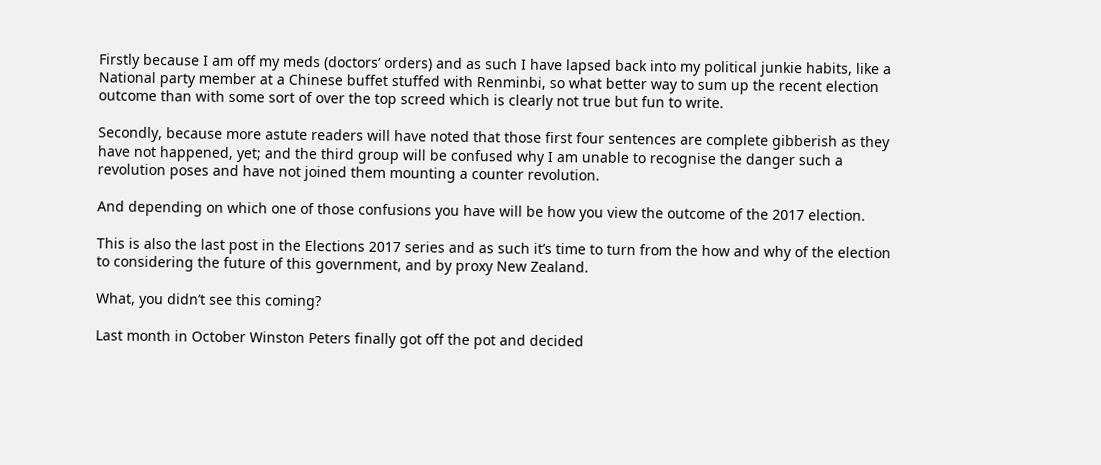Firstly because I am off my meds (doctors’ orders) and as such I have lapsed back into my political junkie habits, like a National party member at a Chinese buffet stuffed with Renminbi, so what better way to sum up the recent election outcome than with some sort of over the top screed which is clearly not true but fun to write.

Secondly, because more astute readers will have noted that those first four sentences are complete gibberish as they have not happened, yet; and the third group will be confused why I am unable to recognise the danger such a revolution poses and have not joined them mounting a counter revolution.

And depending on which one of those confusions you have will be how you view the outcome of the 2017 election.

This is also the last post in the Elections 2017 series and as such it’s time to turn from the how and why of the election to considering the future of this government, and by proxy New Zealand.

What, you didn’t see this coming?

Last month in October Winston Peters finally got off the pot and decided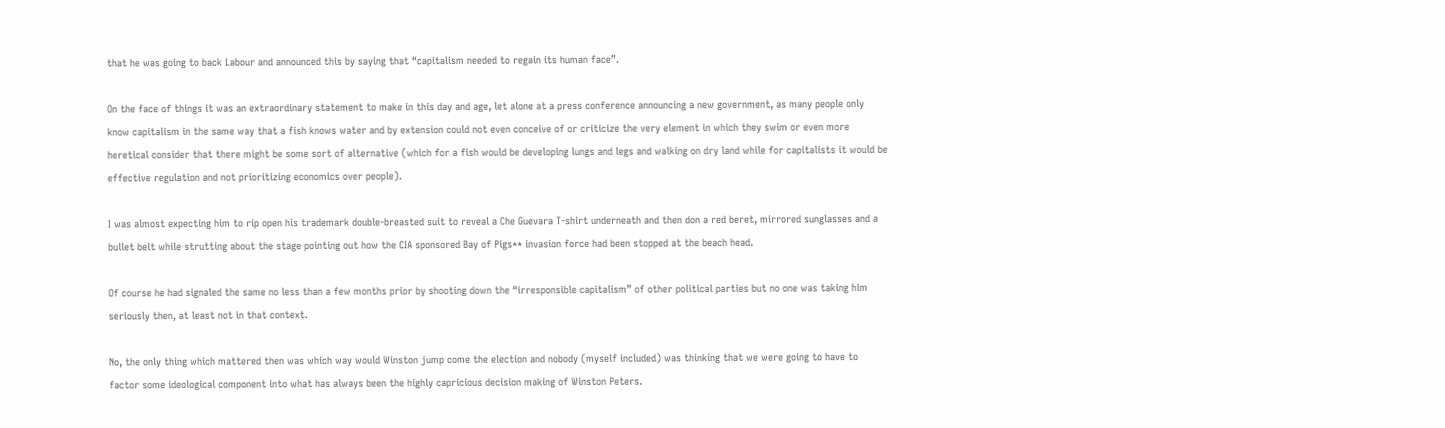that he was going to back Labour and announced this by saying that “capitalism needed to regain its human face”.

On the face of things it was an extraordinary statement to make in this day and age, let alone at a press conference announcing a new government, as many people only know capitalism in the same way that a fish knows water and by extension could not even conceive of or criticize the very element in which they swim or even more heretical consider that there might be some sort of alternative (which for a fish would be developing lungs and legs and walking on dry land while for capitalists it would be effective regulation and not prioritizing economics over people).

I was almost expecting him to rip open his trademark double-breasted suit to reveal a Che Guevara T-shirt underneath and then don a red beret, mirrored sunglasses and a bullet belt while strutting about the stage pointing out how the CIA sponsored Bay of Pigs** invasion force had been stopped at the beach head.

Of course he had signaled the same no less than a few months prior by shooting down the “irresponsible capitalism” of other political parties but no one was taking him seriously then, at least not in that context.

No, the only thing which mattered then was which way would Winston jump come the election and nobody (myself included) was thinking that we were going to have to factor some ideological component into what has always been the highly capricious decision making of Winston Peters.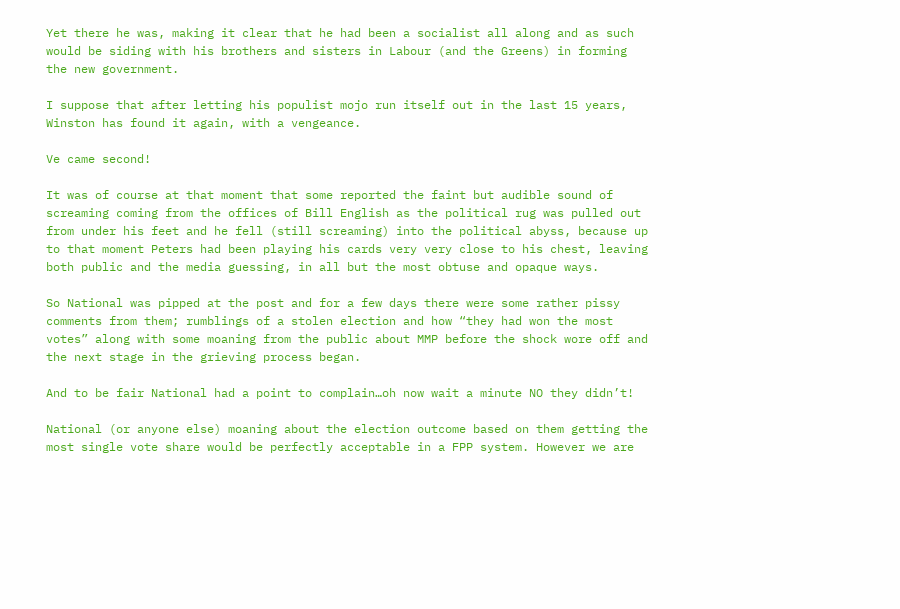Yet there he was, making it clear that he had been a socialist all along and as such would be siding with his brothers and sisters in Labour (and the Greens) in forming the new government.

I suppose that after letting his populist mojo run itself out in the last 15 years, Winston has found it again, with a vengeance.

Ve came second!

It was of course at that moment that some reported the faint but audible sound of screaming coming from the offices of Bill English as the political rug was pulled out from under his feet and he fell (still screaming) into the political abyss, because up to that moment Peters had been playing his cards very very close to his chest, leaving both public and the media guessing, in all but the most obtuse and opaque ways.

So National was pipped at the post and for a few days there were some rather pissy comments from them; rumblings of a stolen election and how “they had won the most votes” along with some moaning from the public about MMP before the shock wore off and the next stage in the grieving process began.

And to be fair National had a point to complain…oh now wait a minute NO they didn’t!

National (or anyone else) moaning about the election outcome based on them getting the most single vote share would be perfectly acceptable in a FPP system. However we are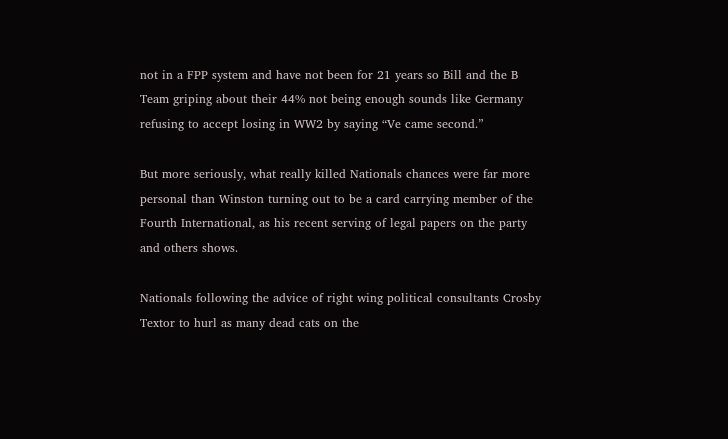not in a FPP system and have not been for 21 years so Bill and the B Team griping about their 44% not being enough sounds like Germany refusing to accept losing in WW2 by saying “Ve came second.”

But more seriously, what really killed Nationals chances were far more personal than Winston turning out to be a card carrying member of the Fourth International, as his recent serving of legal papers on the party and others shows.

Nationals following the advice of right wing political consultants Crosby Textor to hurl as many dead cats on the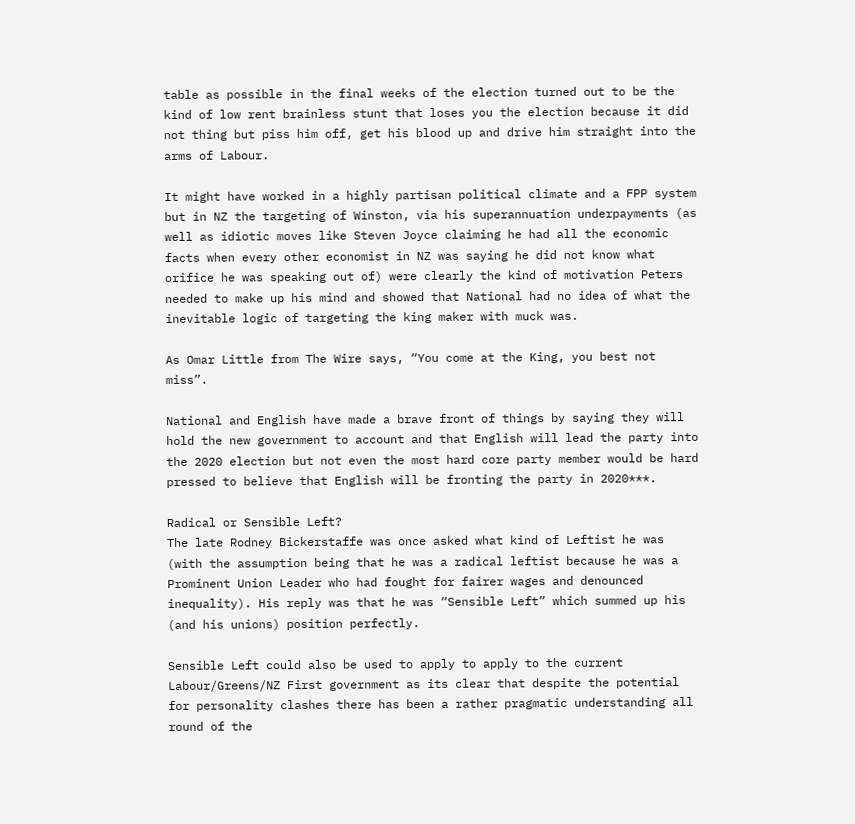table as possible in the final weeks of the election turned out to be the kind of low rent brainless stunt that loses you the election because it did not thing but piss him off, get his blood up and drive him straight into the arms of Labour.

It might have worked in a highly partisan political climate and a FPP system but in NZ the targeting of Winston, via his superannuation underpayments (as well as idiotic moves like Steven Joyce claiming he had all the economic facts when every other economist in NZ was saying he did not know what orifice he was speaking out of) were clearly the kind of motivation Peters needed to make up his mind and showed that National had no idea of what the inevitable logic of targeting the king maker with muck was.

As Omar Little from The Wire says, “You come at the King, you best not miss”.

National and English have made a brave front of things by saying they will hold the new government to account and that English will lead the party into the 2020 election but not even the most hard core party member would be hard pressed to believe that English will be fronting the party in 2020***.

Radical or Sensible Left?
The late Rodney Bickerstaffe was once asked what kind of Leftist he was (with the assumption being that he was a radical leftist because he was a Prominent Union Leader who had fought for fairer wages and denounced inequality). His reply was that he was “Sensible Left” which summed up his (and his unions) position perfectly.

Sensible Left could also be used to apply to apply to the current Labour/Greens/NZ First government as its clear that despite the potential for personality clashes there has been a rather pragmatic understanding all round of the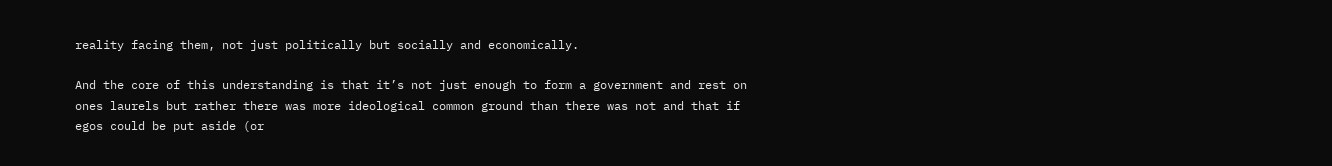reality facing them, not just politically but socially and economically.

And the core of this understanding is that it’s not just enough to form a government and rest on ones laurels but rather there was more ideological common ground than there was not and that if egos could be put aside (or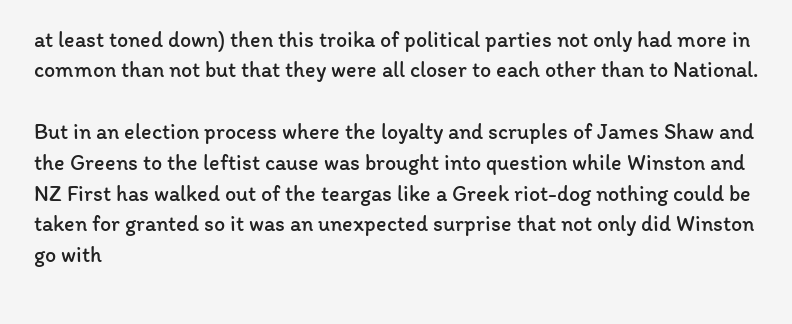at least toned down) then this troika of political parties not only had more in common than not but that they were all closer to each other than to National.

But in an election process where the loyalty and scruples of James Shaw and the Greens to the leftist cause was brought into question while Winston and NZ First has walked out of the teargas like a Greek riot-dog nothing could be taken for granted so it was an unexpected surprise that not only did Winston go with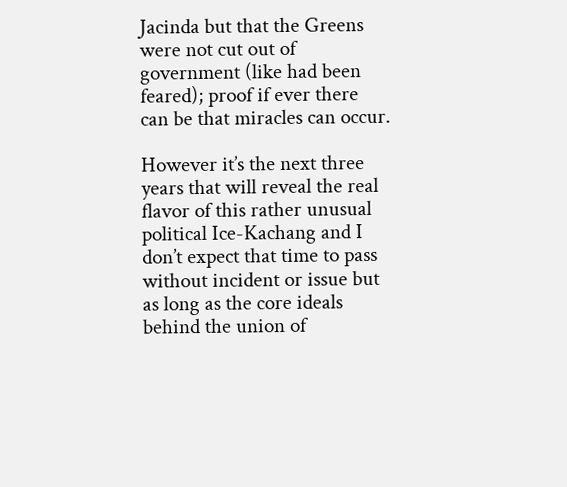Jacinda but that the Greens were not cut out of government (like had been feared); proof if ever there can be that miracles can occur.

However it’s the next three years that will reveal the real flavor of this rather unusual political Ice-Kachang and I don’t expect that time to pass without incident or issue but as long as the core ideals behind the union of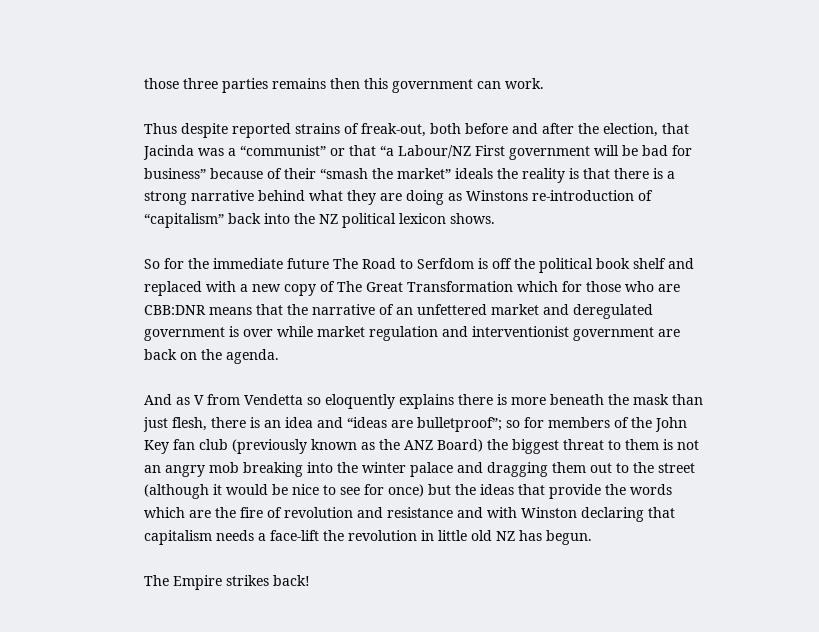those three parties remains then this government can work.

Thus despite reported strains of freak-out, both before and after the election, that Jacinda was a “communist” or that “a Labour/NZ First government will be bad for business” because of their “smash the market” ideals the reality is that there is a strong narrative behind what they are doing as Winstons re-introduction of “capitalism” back into the NZ political lexicon shows.

So for the immediate future The Road to Serfdom is off the political book shelf and replaced with a new copy of The Great Transformation which for those who are CBB:DNR means that the narrative of an unfettered market and deregulated government is over while market regulation and interventionist government are back on the agenda.

And as V from Vendetta so eloquently explains there is more beneath the mask than just flesh, there is an idea and “ideas are bulletproof”; so for members of the John Key fan club (previously known as the ANZ Board) the biggest threat to them is not an angry mob breaking into the winter palace and dragging them out to the street (although it would be nice to see for once) but the ideas that provide the words which are the fire of revolution and resistance and with Winston declaring that capitalism needs a face-lift the revolution in little old NZ has begun.

The Empire strikes back!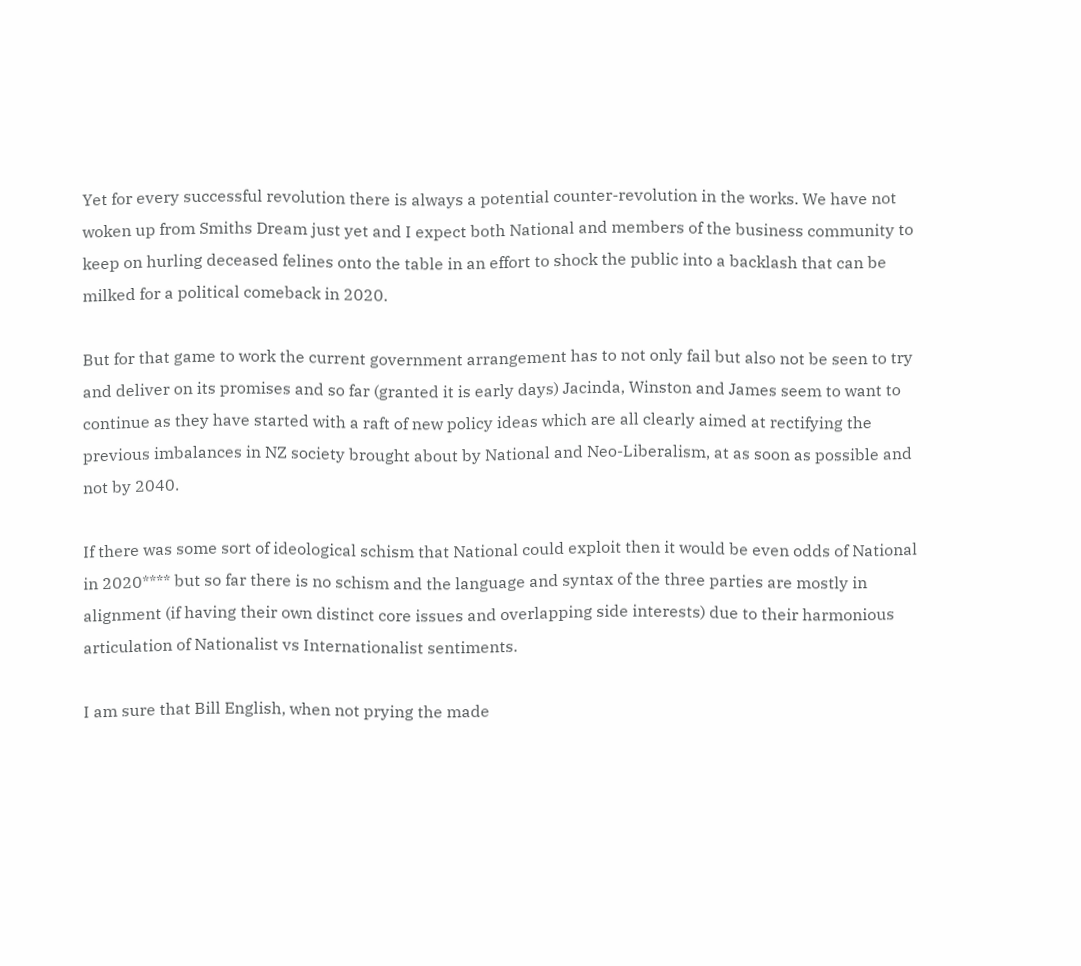Yet for every successful revolution there is always a potential counter-revolution in the works. We have not woken up from Smiths Dream just yet and I expect both National and members of the business community to keep on hurling deceased felines onto the table in an effort to shock the public into a backlash that can be milked for a political comeback in 2020.

But for that game to work the current government arrangement has to not only fail but also not be seen to try and deliver on its promises and so far (granted it is early days) Jacinda, Winston and James seem to want to continue as they have started with a raft of new policy ideas which are all clearly aimed at rectifying the previous imbalances in NZ society brought about by National and Neo-Liberalism, at as soon as possible and not by 2040.

If there was some sort of ideological schism that National could exploit then it would be even odds of National in 2020**** but so far there is no schism and the language and syntax of the three parties are mostly in alignment (if having their own distinct core issues and overlapping side interests) due to their harmonious articulation of Nationalist vs Internationalist sentiments.

I am sure that Bill English, when not prying the made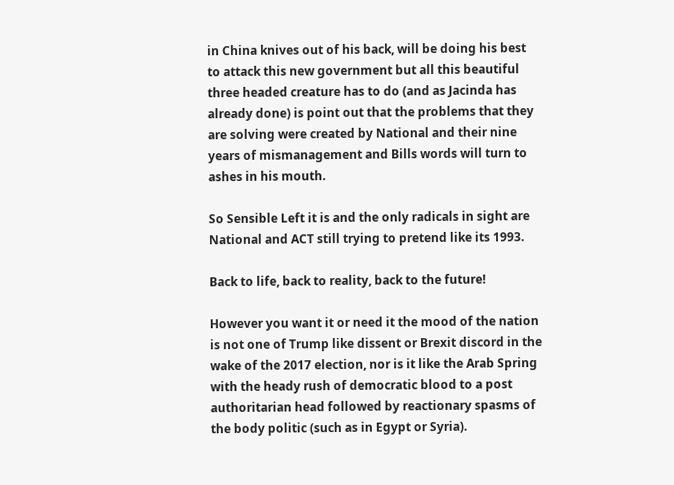in China knives out of his back, will be doing his best to attack this new government but all this beautiful three headed creature has to do (and as Jacinda has already done) is point out that the problems that they are solving were created by National and their nine years of mismanagement and Bills words will turn to ashes in his mouth.

So Sensible Left it is and the only radicals in sight are National and ACT still trying to pretend like its 1993.

Back to life, back to reality, back to the future!

However you want it or need it the mood of the nation is not one of Trump like dissent or Brexit discord in the wake of the 2017 election, nor is it like the Arab Spring with the heady rush of democratic blood to a post authoritarian head followed by reactionary spasms of the body politic (such as in Egypt or Syria).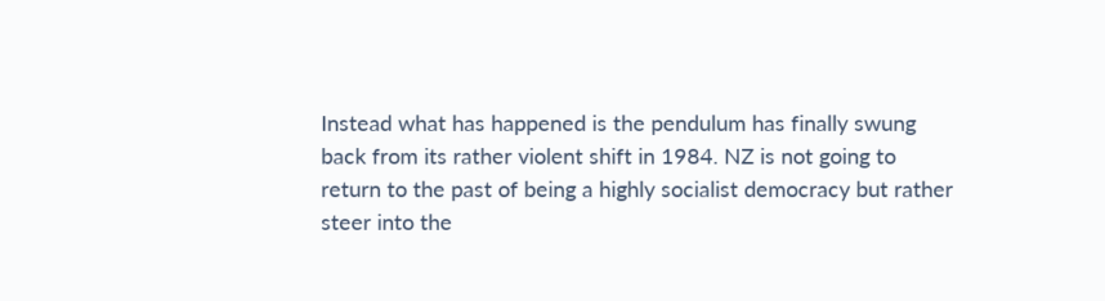Instead what has happened is the pendulum has finally swung back from its rather violent shift in 1984. NZ is not going to return to the past of being a highly socialist democracy but rather steer into the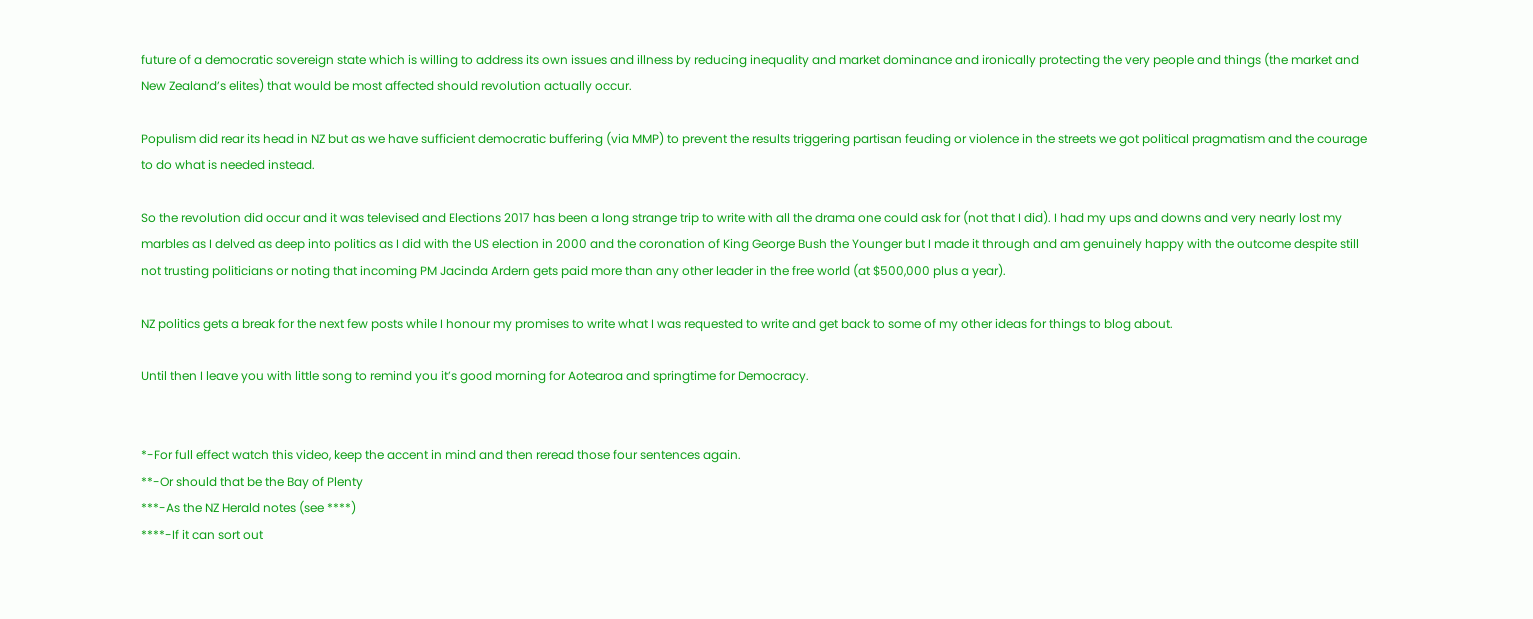future of a democratic sovereign state which is willing to address its own issues and illness by reducing inequality and market dominance and ironically protecting the very people and things (the market and New Zealand’s elites) that would be most affected should revolution actually occur.

Populism did rear its head in NZ but as we have sufficient democratic buffering (via MMP) to prevent the results triggering partisan feuding or violence in the streets we got political pragmatism and the courage to do what is needed instead.

So the revolution did occur and it was televised and Elections 2017 has been a long strange trip to write with all the drama one could ask for (not that I did). I had my ups and downs and very nearly lost my marbles as I delved as deep into politics as I did with the US election in 2000 and the coronation of King George Bush the Younger but I made it through and am genuinely happy with the outcome despite still not trusting politicians or noting that incoming PM Jacinda Ardern gets paid more than any other leader in the free world (at $500,000 plus a year).

NZ politics gets a break for the next few posts while I honour my promises to write what I was requested to write and get back to some of my other ideas for things to blog about.

Until then I leave you with little song to remind you it’s good morning for Aotearoa and springtime for Democracy.


*-For full effect watch this video, keep the accent in mind and then reread those four sentences again.
**-Or should that be the Bay of Plenty
***-As the NZ Herald notes (see ****)
****-If it can sort out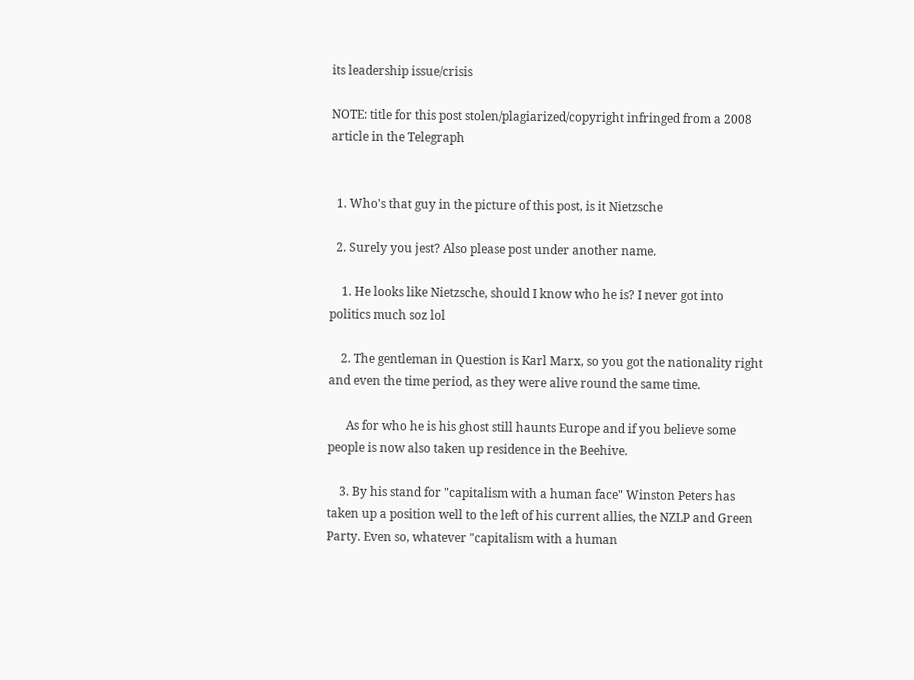its leadership issue/crisis

NOTE: title for this post stolen/plagiarized/copyright infringed from a 2008 article in the Telegraph


  1. Who's that guy in the picture of this post, is it Nietzsche

  2. Surely you jest? Also please post under another name.

    1. He looks like Nietzsche, should I know who he is? I never got into politics much soz lol

    2. The gentleman in Question is Karl Marx, so you got the nationality right and even the time period, as they were alive round the same time.

      As for who he is his ghost still haunts Europe and if you believe some people is now also taken up residence in the Beehive.

    3. By his stand for "capitalism with a human face" Winston Peters has taken up a position well to the left of his current allies, the NZLP and Green Party. Even so, whatever "capitalism with a human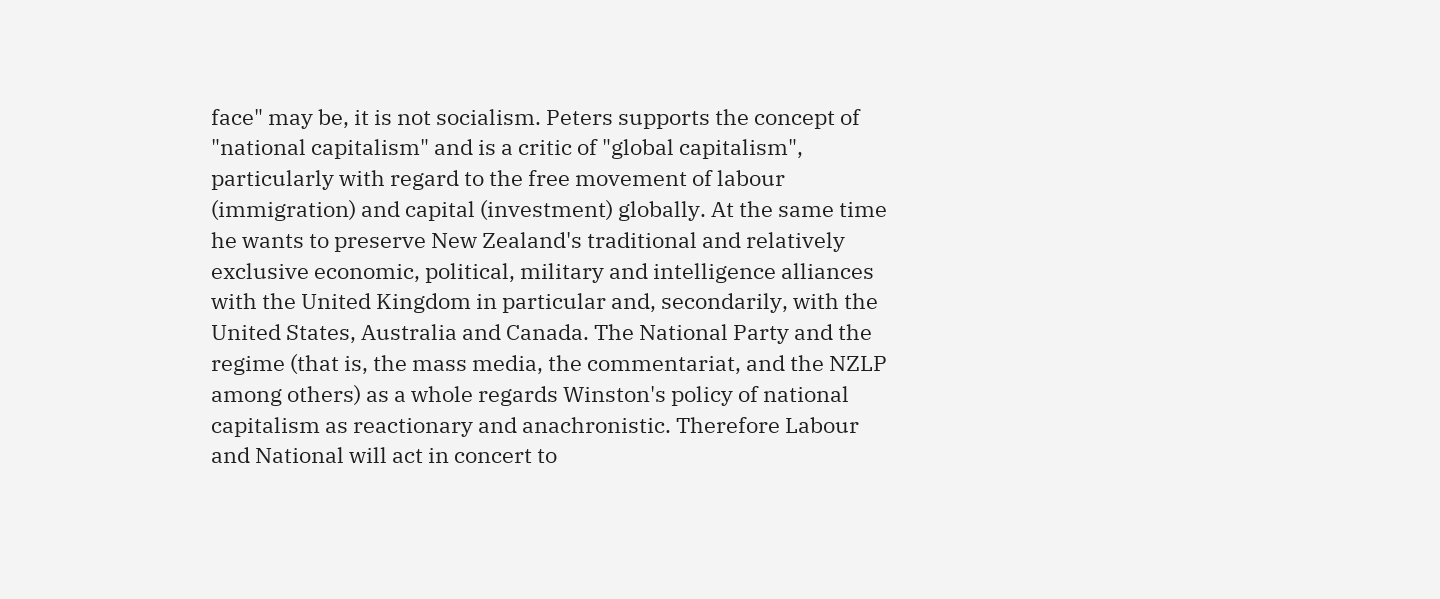face" may be, it is not socialism. Peters supports the concept of "national capitalism" and is a critic of "global capitalism", particularly with regard to the free movement of labour (immigration) and capital (investment) globally. At the same time he wants to preserve New Zealand's traditional and relatively exclusive economic, political, military and intelligence alliances with the United Kingdom in particular and, secondarily, with the United States, Australia and Canada. The National Party and the regime (that is, the mass media, the commentariat, and the NZLP among others) as a whole regards Winston's policy of national capitalism as reactionary and anachronistic. Therefore Labour and National will act in concert to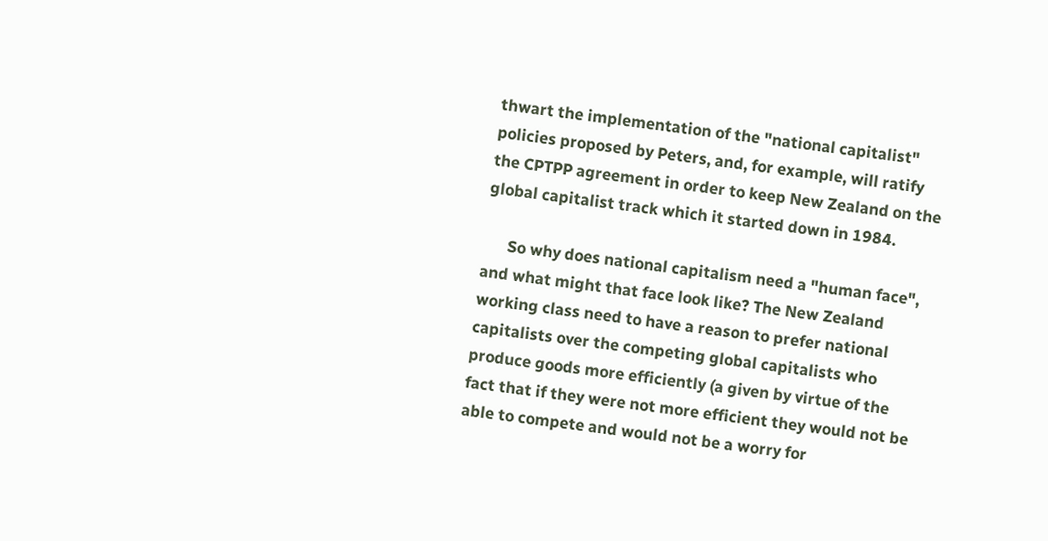thwart the implementation of the "national capitalist" policies proposed by Peters, and, for example, will ratify the CPTPP agreement in order to keep New Zealand on the global capitalist track which it started down in 1984.

      So why does national capitalism need a "human face", and what might that face look like? The New Zealand working class need to have a reason to prefer national capitalists over the competing global capitalists who produce goods more efficiently (a given by virtue of the fact that if they were not more efficient they would not be able to compete and would not be a worry for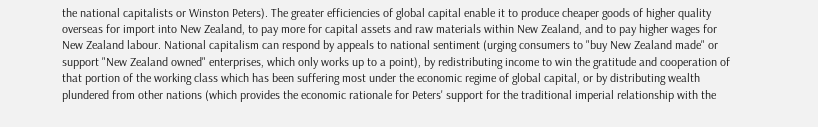the national capitalists or Winston Peters). The greater efficiencies of global capital enable it to produce cheaper goods of higher quality overseas for import into New Zealand, to pay more for capital assets and raw materials within New Zealand, and to pay higher wages for New Zealand labour. National capitalism can respond by appeals to national sentiment (urging consumers to "buy New Zealand made" or support "New Zealand owned" enterprises, which only works up to a point), by redistributing income to win the gratitude and cooperation of that portion of the working class which has been suffering most under the economic regime of global capital, or by distributing wealth plundered from other nations (which provides the economic rationale for Peters' support for the traditional imperial relationship with the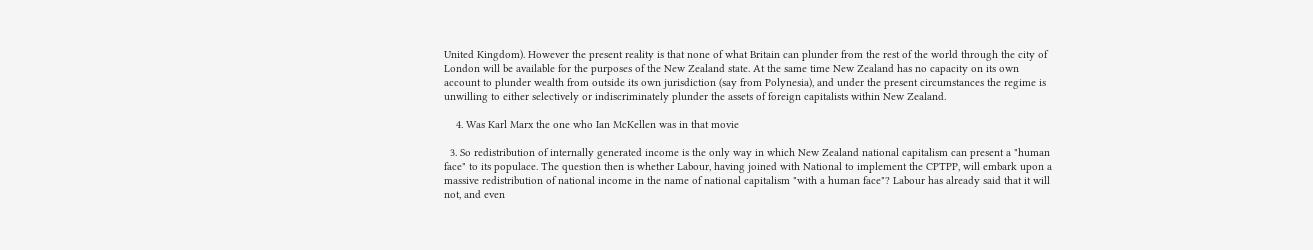United Kingdom). However the present reality is that none of what Britain can plunder from the rest of the world through the city of London will be available for the purposes of the New Zealand state. At the same time New Zealand has no capacity on its own account to plunder wealth from outside its own jurisdiction (say from Polynesia), and under the present circumstances the regime is unwilling to either selectively or indiscriminately plunder the assets of foreign capitalists within New Zealand.

    4. Was Karl Marx the one who Ian McKellen was in that movie

  3. So redistribution of internally generated income is the only way in which New Zealand national capitalism can present a "human face" to its populace. The question then is whether Labour, having joined with National to implement the CPTPP, will embark upon a massive redistribution of national income in the name of national capitalism "with a human face"? Labour has already said that it will not, and even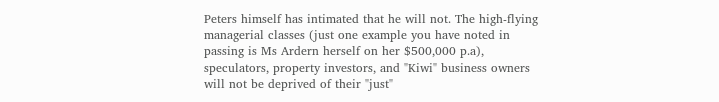Peters himself has intimated that he will not. The high-flying managerial classes (just one example you have noted in passing is Ms Ardern herself on her $500,000 p.a), speculators, property investors, and "Kiwi" business owners will not be deprived of their "just"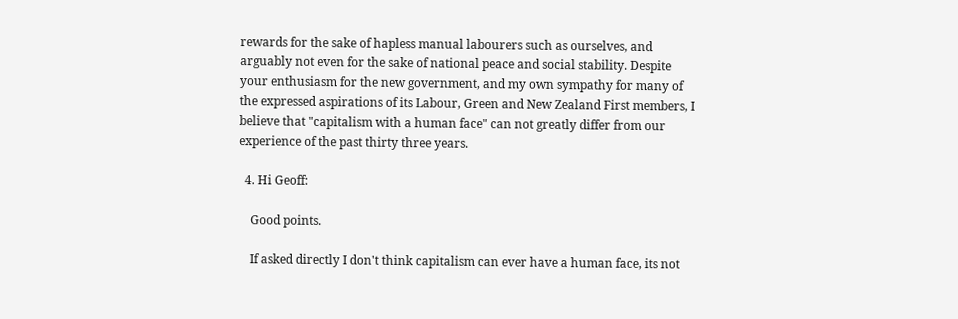rewards for the sake of hapless manual labourers such as ourselves, and arguably not even for the sake of national peace and social stability. Despite your enthusiasm for the new government, and my own sympathy for many of the expressed aspirations of its Labour, Green and New Zealand First members, I believe that "capitalism with a human face" can not greatly differ from our experience of the past thirty three years.

  4. Hi Geoff:

    Good points.

    If asked directly I don't think capitalism can ever have a human face, its not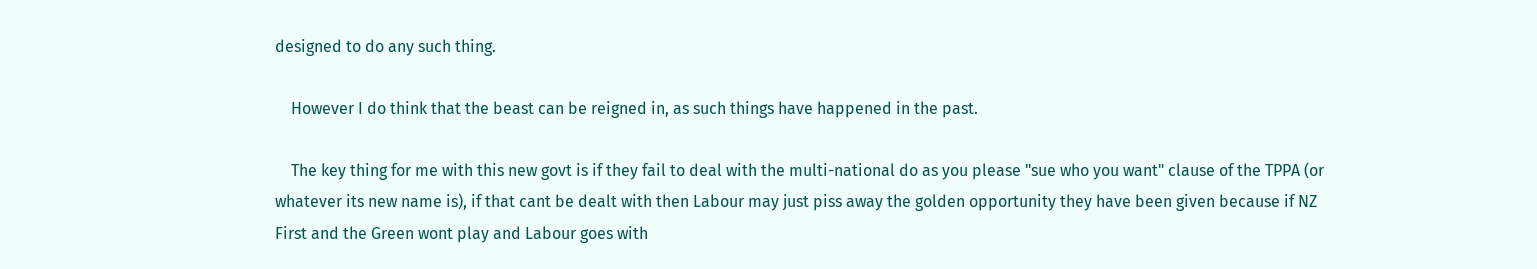designed to do any such thing.

    However I do think that the beast can be reigned in, as such things have happened in the past.

    The key thing for me with this new govt is if they fail to deal with the multi-national do as you please "sue who you want" clause of the TPPA (or whatever its new name is), if that cant be dealt with then Labour may just piss away the golden opportunity they have been given because if NZ First and the Green wont play and Labour goes with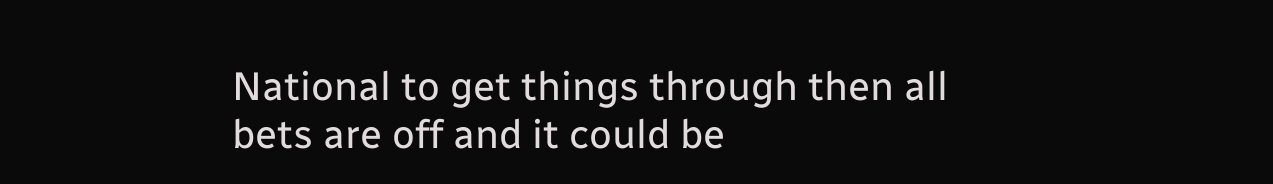National to get things through then all bets are off and it could be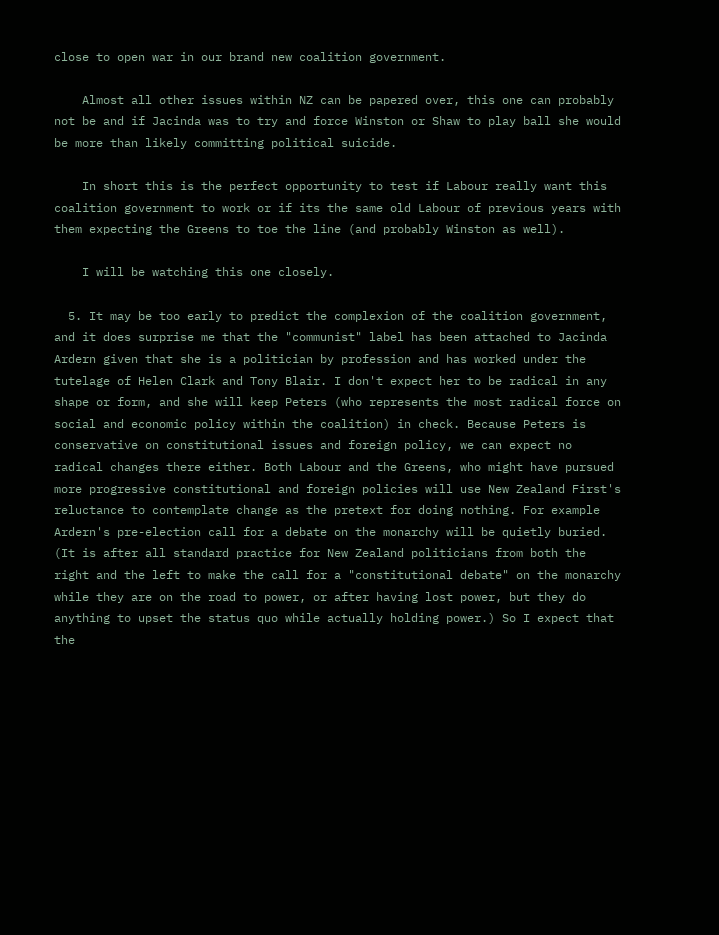close to open war in our brand new coalition government.

    Almost all other issues within NZ can be papered over, this one can probably not be and if Jacinda was to try and force Winston or Shaw to play ball she would be more than likely committing political suicide.

    In short this is the perfect opportunity to test if Labour really want this coalition government to work or if its the same old Labour of previous years with them expecting the Greens to toe the line (and probably Winston as well).

    I will be watching this one closely.

  5. It may be too early to predict the complexion of the coalition government, and it does surprise me that the "communist" label has been attached to Jacinda Ardern given that she is a politician by profession and has worked under the tutelage of Helen Clark and Tony Blair. I don't expect her to be radical in any shape or form, and she will keep Peters (who represents the most radical force on social and economic policy within the coalition) in check. Because Peters is conservative on constitutional issues and foreign policy, we can expect no radical changes there either. Both Labour and the Greens, who might have pursued more progressive constitutional and foreign policies will use New Zealand First's reluctance to contemplate change as the pretext for doing nothing. For example Ardern's pre-election call for a debate on the monarchy will be quietly buried. (It is after all standard practice for New Zealand politicians from both the right and the left to make the call for a "constitutional debate" on the monarchy while they are on the road to power, or after having lost power, but they do anything to upset the status quo while actually holding power.) So I expect that the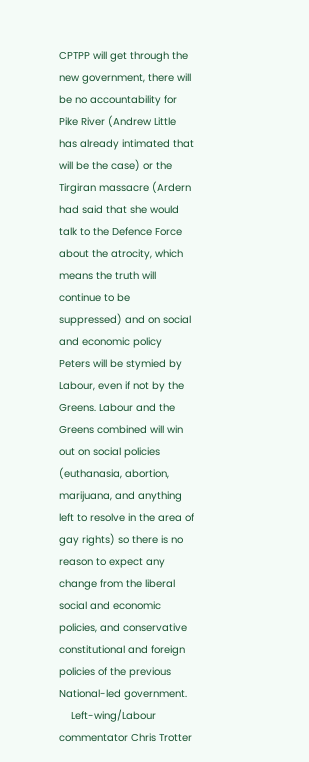CPTPP will get through the new government, there will be no accountability for Pike River (Andrew Little has already intimated that will be the case) or the Tirgiran massacre (Ardern had said that she would talk to the Defence Force about the atrocity, which means the truth will continue to be suppressed) and on social and economic policy Peters will be stymied by Labour, even if not by the Greens. Labour and the Greens combined will win out on social policies (euthanasia, abortion, marijuana, and anything left to resolve in the area of gay rights) so there is no reason to expect any change from the liberal social and economic policies, and conservative constitutional and foreign policies of the previous National-led government.
    Left-wing/Labour commentator Chris Trotter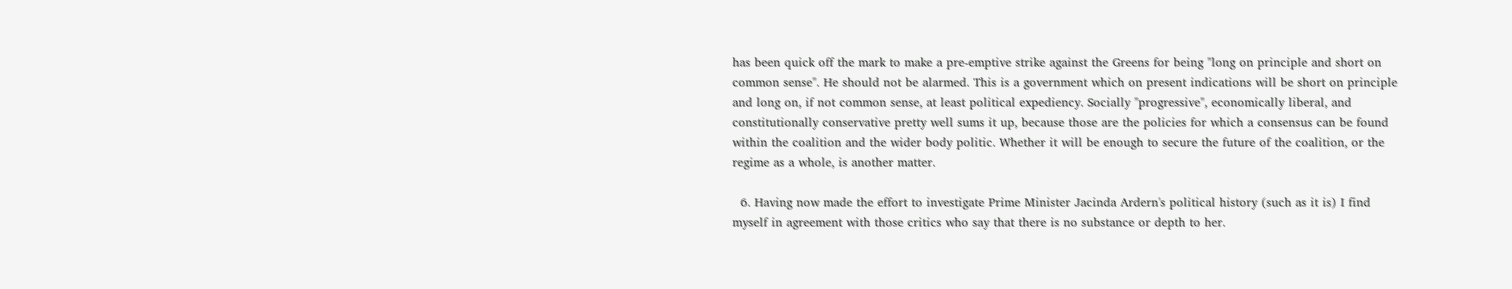has been quick off the mark to make a pre-emptive strike against the Greens for being "long on principle and short on common sense". He should not be alarmed. This is a government which on present indications will be short on principle and long on, if not common sense, at least political expediency. Socially "progressive", economically liberal, and constitutionally conservative pretty well sums it up, because those are the policies for which a consensus can be found within the coalition and the wider body politic. Whether it will be enough to secure the future of the coalition, or the regime as a whole, is another matter.

  6. Having now made the effort to investigate Prime Minister Jacinda Ardern's political history (such as it is) I find myself in agreement with those critics who say that there is no substance or depth to her.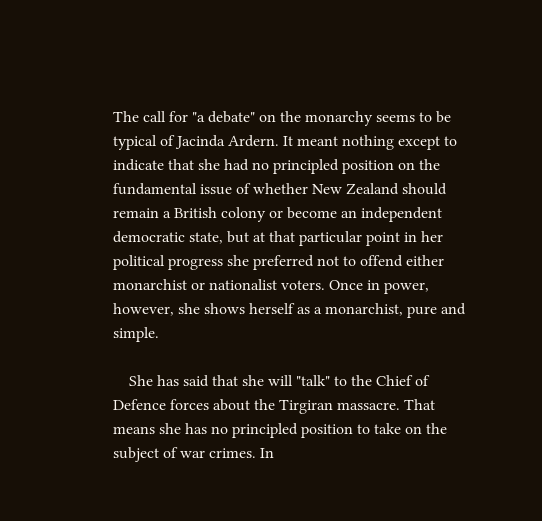The call for "a debate" on the monarchy seems to be typical of Jacinda Ardern. It meant nothing except to indicate that she had no principled position on the fundamental issue of whether New Zealand should remain a British colony or become an independent democratic state, but at that particular point in her political progress she preferred not to offend either monarchist or nationalist voters. Once in power, however, she shows herself as a monarchist, pure and simple.

    She has said that she will "talk" to the Chief of Defence forces about the Tirgiran massacre. That means she has no principled position to take on the subject of war crimes. In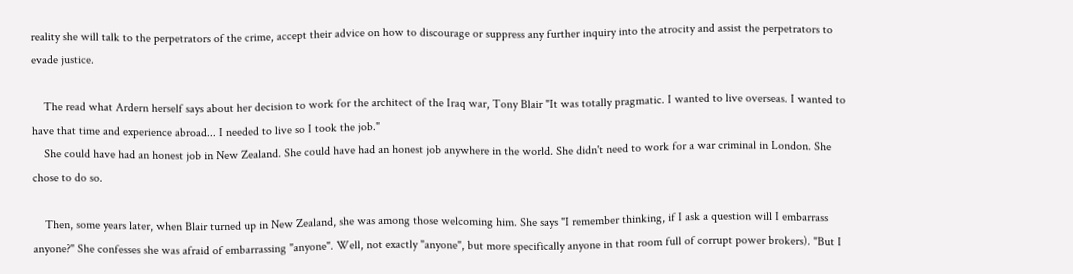reality she will talk to the perpetrators of the crime, accept their advice on how to discourage or suppress any further inquiry into the atrocity and assist the perpetrators to evade justice.

    The read what Ardern herself says about her decision to work for the architect of the Iraq war, Tony Blair "It was totally pragmatic. I wanted to live overseas. I wanted to have that time and experience abroad... I needed to live so I took the job."
    She could have had an honest job in New Zealand. She could have had an honest job anywhere in the world. She didn't need to work for a war criminal in London. She chose to do so.

    Then, some years later, when Blair turned up in New Zealand, she was among those welcoming him. She says "I remember thinking, if I ask a question will I embarrass anyone?" She confesses she was afraid of embarrassing "anyone". Well, not exactly "anyone", but more specifically anyone in that room full of corrupt power brokers). "But I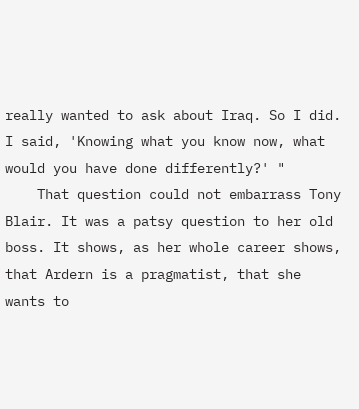really wanted to ask about Iraq. So I did. I said, 'Knowing what you know now, what would you have done differently?' "
    That question could not embarrass Tony Blair. It was a patsy question to her old boss. It shows, as her whole career shows, that Ardern is a pragmatist, that she wants to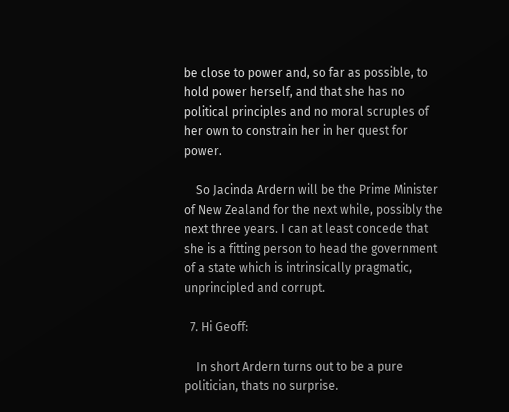be close to power and, so far as possible, to hold power herself, and that she has no political principles and no moral scruples of her own to constrain her in her quest for power.

    So Jacinda Ardern will be the Prime Minister of New Zealand for the next while, possibly the next three years. I can at least concede that she is a fitting person to head the government of a state which is intrinsically pragmatic, unprincipled and corrupt.

  7. Hi Geoff:

    In short Ardern turns out to be a pure politician, thats no surprise.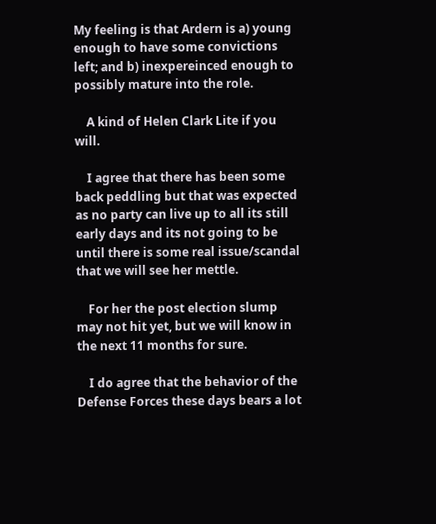My feeling is that Ardern is a) young enough to have some convictions left; and b) inexpereinced enough to possibly mature into the role.

    A kind of Helen Clark Lite if you will.

    I agree that there has been some back peddling but that was expected as no party can live up to all its still early days and its not going to be until there is some real issue/scandal that we will see her mettle.

    For her the post election slump may not hit yet, but we will know in the next 11 months for sure.

    I do agree that the behavior of the Defense Forces these days bears a lot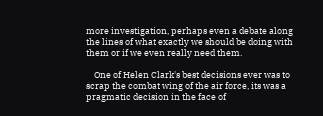more investigation, perhaps even a debate along the lines of what exactly we should be doing with them or if we even really need them.

    One of Helen Clark's best decisions ever was to scrap the combat wing of the air force, its was a pragmatic decision in the face of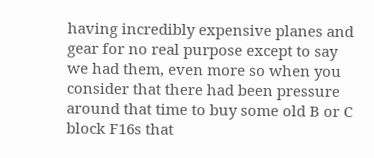having incredibly expensive planes and gear for no real purpose except to say we had them, even more so when you consider that there had been pressure around that time to buy some old B or C block F16s that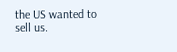the US wanted to sell us.